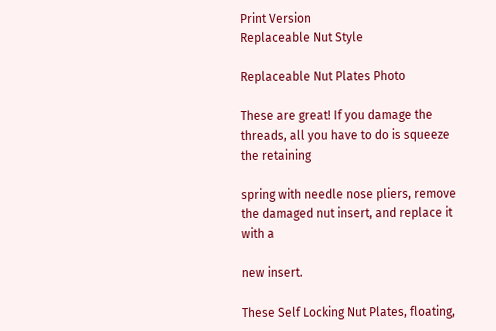Print Version
Replaceable Nut Style

Replaceable Nut Plates Photo

These are great! If you damage the threads, all you have to do is squeeze the retaining

spring with needle nose pliers, remove the damaged nut insert, and replace it with a

new insert.

These Self Locking Nut Plates, floating,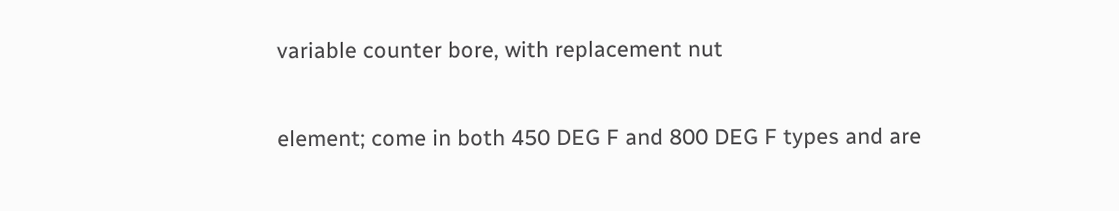variable counter bore, with replacement nut

element; come in both 450 DEG F and 800 DEG F types and are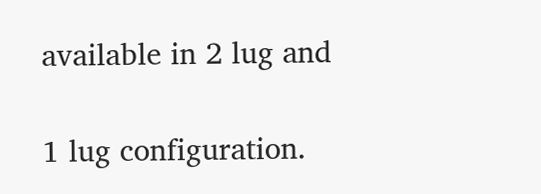available in 2 lug and

1 lug configuration.